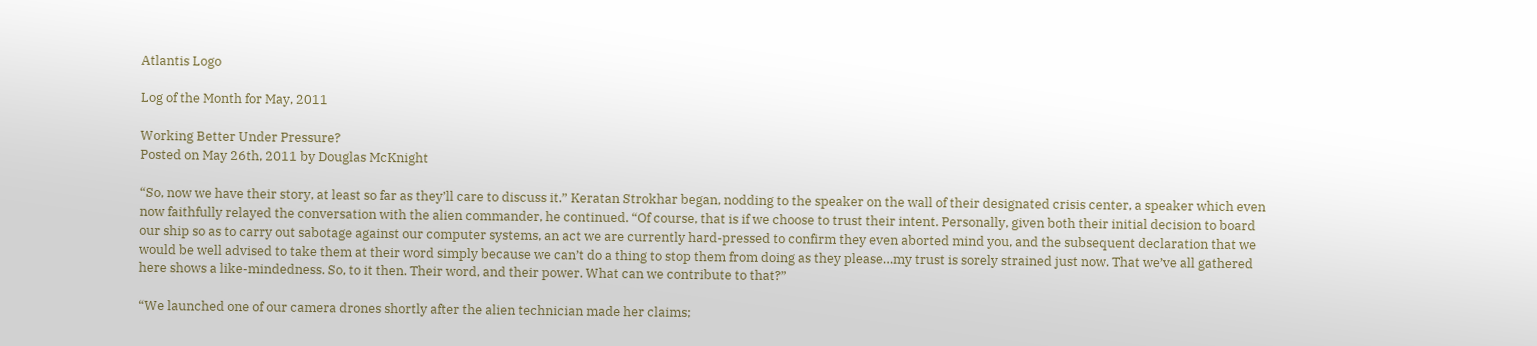Atlantis Logo

Log of the Month for May, 2011

Working Better Under Pressure?
Posted on May 26th, 2011 by Douglas McKnight

“So, now we have their story, at least so far as they’ll care to discuss it.” Keratan Strokhar began, nodding to the speaker on the wall of their designated crisis center, a speaker which even now faithfully relayed the conversation with the alien commander, he continued. “Of course, that is if we choose to trust their intent. Personally, given both their initial decision to board our ship so as to carry out sabotage against our computer systems, an act we are currently hard-pressed to confirm they even aborted mind you, and the subsequent declaration that we would be well advised to take them at their word simply because we can’t do a thing to stop them from doing as they please…my trust is sorely strained just now. That we’ve all gathered here shows a like-mindedness. So, to it then. Their word, and their power. What can we contribute to that?”

“We launched one of our camera drones shortly after the alien technician made her claims;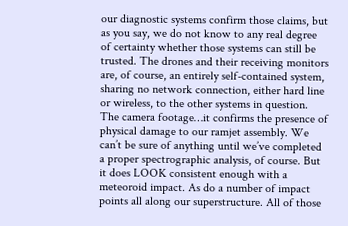our diagnostic systems confirm those claims, but as you say, we do not know to any real degree of certainty whether those systems can still be trusted. The drones and their receiving monitors are, of course, an entirely self-contained system, sharing no network connection, either hard line or wireless, to the other systems in question. The camera footage…it confirms the presence of physical damage to our ramjet assembly. We can’t be sure of anything until we’ve completed a proper spectrographic analysis, of course. But it does LOOK consistent enough with a meteoroid impact. As do a number of impact points all along our superstructure. All of those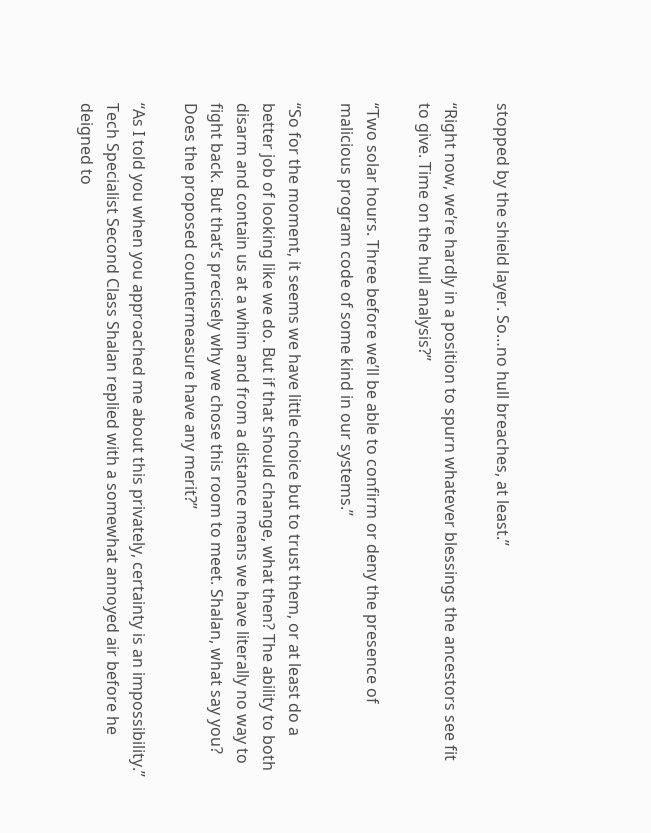stopped by the shield layer. So…no hull breaches, at least.”

“Right now, we’re hardly in a position to spurn whatever blessings the ancestors see fit to give. Time on the hull analysis?”

“Two solar hours. Three before we’ll be able to confirm or deny the presence of malicious program code of some kind in our systems.”

“So for the moment, it seems we have little choice but to trust them, or at least do a better job of looking like we do. But if that should change, what then? The ability to both disarm and contain us at a whim and from a distance means we have literally no way to fight back. But that’s precisely why we chose this room to meet. Shalan, what say you? Does the proposed countermeasure have any merit?”

“As I told you when you approached me about this privately, certainty is an impossibility.” Tech Specialist Second Class Shalan replied with a somewhat annoyed air before he deigned to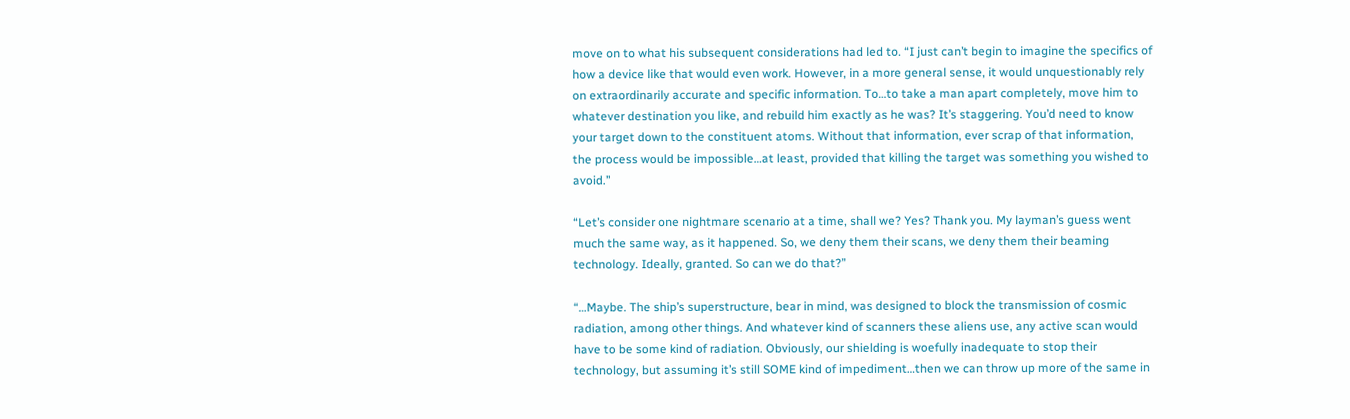move on to what his subsequent considerations had led to. “I just can’t begin to imagine the specifics of how a device like that would even work. However, in a more general sense, it would unquestionably rely on extraordinarily accurate and specific information. To…to take a man apart completely, move him to whatever destination you like, and rebuild him exactly as he was? It’s staggering. You’d need to know your target down to the constituent atoms. Without that information, ever scrap of that information, the process would be impossible…at least, provided that killing the target was something you wished to avoid.”

“Let’s consider one nightmare scenario at a time, shall we? Yes? Thank you. My layman’s guess went much the same way, as it happened. So, we deny them their scans, we deny them their beaming technology. Ideally, granted. So can we do that?”

“…Maybe. The ship’s superstructure, bear in mind, was designed to block the transmission of cosmic radiation, among other things. And whatever kind of scanners these aliens use, any active scan would have to be some kind of radiation. Obviously, our shielding is woefully inadequate to stop their technology, but assuming it’s still SOME kind of impediment…then we can throw up more of the same in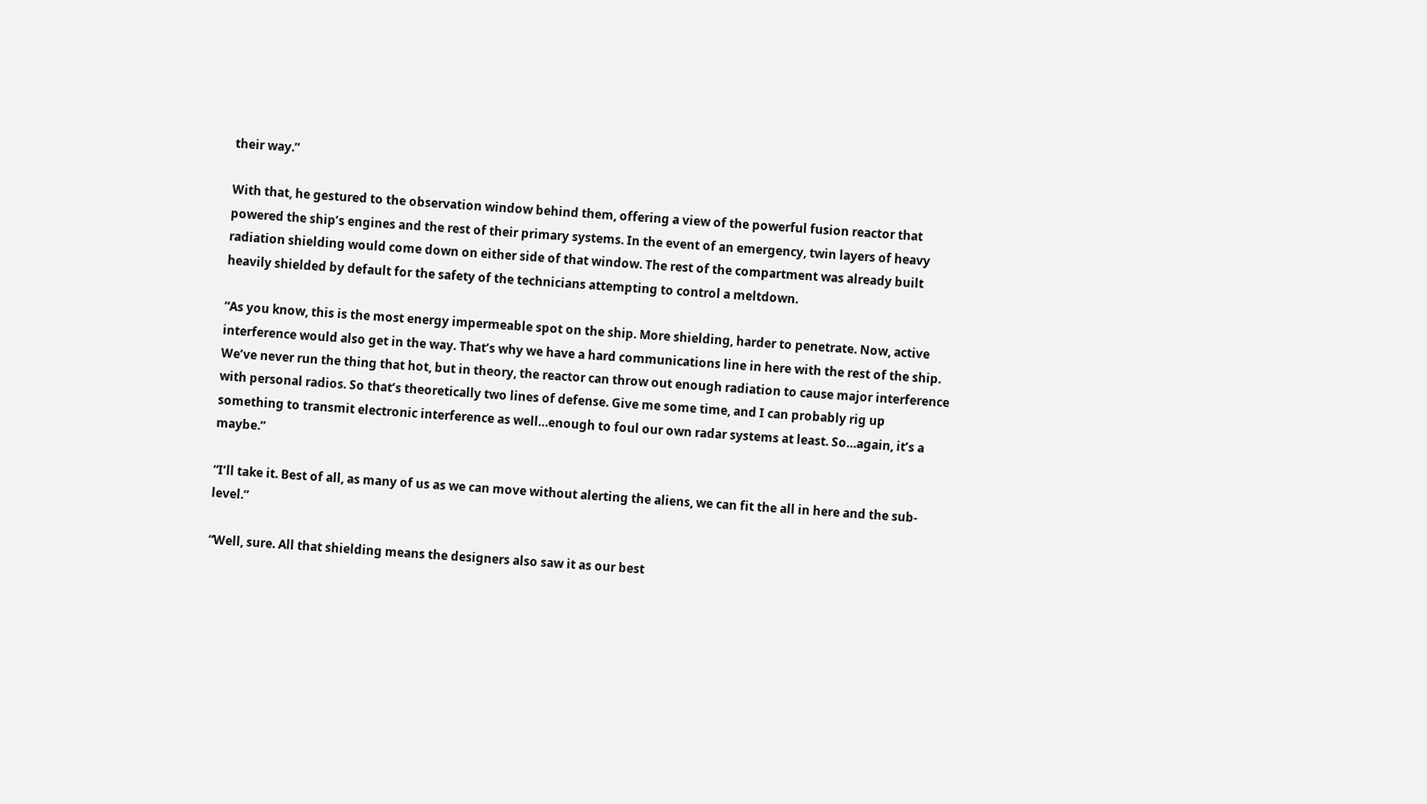their way.”

With that, he gestured to the observation window behind them, offering a view of the powerful fusion reactor that powered the ship’s engines and the rest of their primary systems. In the event of an emergency, twin layers of heavy radiation shielding would come down on either side of that window. The rest of the compartment was already built heavily shielded by default for the safety of the technicians attempting to control a meltdown.

“As you know, this is the most energy impermeable spot on the ship. More shielding, harder to penetrate. Now, active interference would also get in the way. That’s why we have a hard communications line in here with the rest of the ship. We’ve never run the thing that hot, but in theory, the reactor can throw out enough radiation to cause major interference with personal radios. So that’s theoretically two lines of defense. Give me some time, and I can probably rig up something to transmit electronic interference as well…enough to foul our own radar systems at least. So…again, it’s a maybe.”

“I’ll take it. Best of all, as many of us as we can move without alerting the aliens, we can fit the all in here and the sub-level.”

“Well, sure. All that shielding means the designers also saw it as our best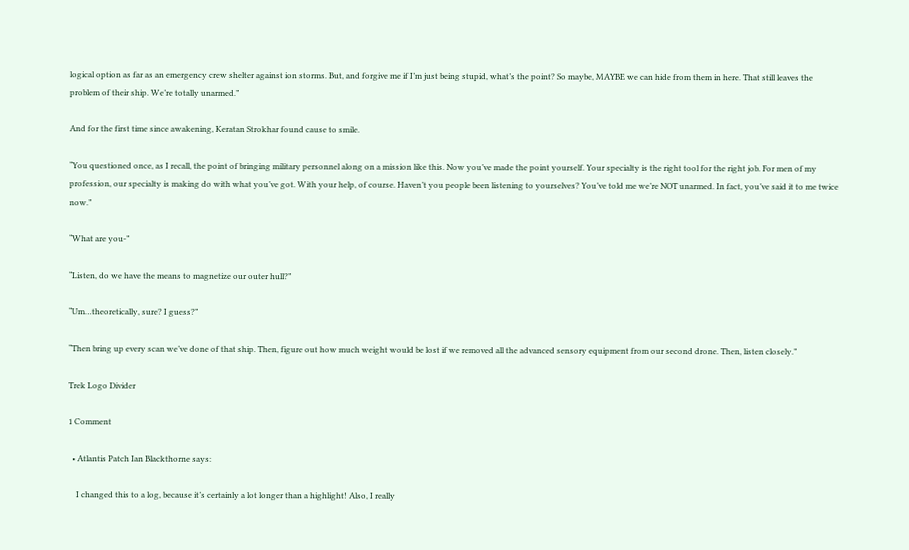logical option as far as an emergency crew shelter against ion storms. But, and forgive me if I’m just being stupid, what’s the point? So maybe, MAYBE we can hide from them in here. That still leaves the problem of their ship. We’re totally unarmed.”

And for the first time since awakening, Keratan Strokhar found cause to smile.

“You questioned once, as I recall, the point of bringing military personnel along on a mission like this. Now you’ve made the point yourself. Your specialty is the right tool for the right job. For men of my profession, our specialty is making do with what you’ve got. With your help, of course. Haven’t you people been listening to yourselves? You’ve told me we’re NOT unarmed. In fact, you’ve said it to me twice now.”

“What are you-”

“Listen, do we have the means to magnetize our outer hull?”

“Um…theoretically, sure? I guess?”

“Then bring up every scan we’ve done of that ship. Then, figure out how much weight would be lost if we removed all the advanced sensory equipment from our second drone. Then, listen closely.”

Trek Logo Divider

1 Comment

  • Atlantis Patch Ian Blackthorne says:

    I changed this to a log, because it’s certainly a lot longer than a highlight! Also, I really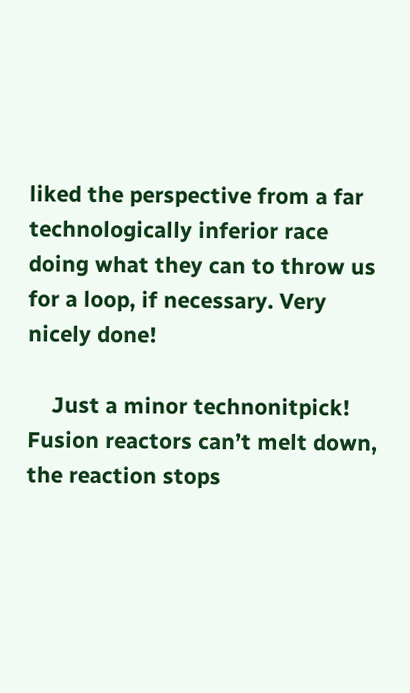liked the perspective from a far technologically inferior race doing what they can to throw us for a loop, if necessary. Very nicely done!

    Just a minor technonitpick! Fusion reactors can’t melt down, the reaction stops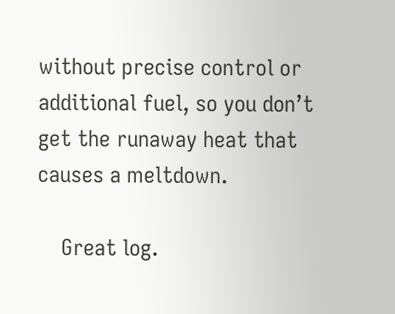without precise control or additional fuel, so you don’t get the runaway heat that causes a meltdown.

    Great log.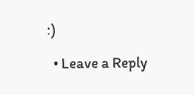:)

  • Leave a Reply